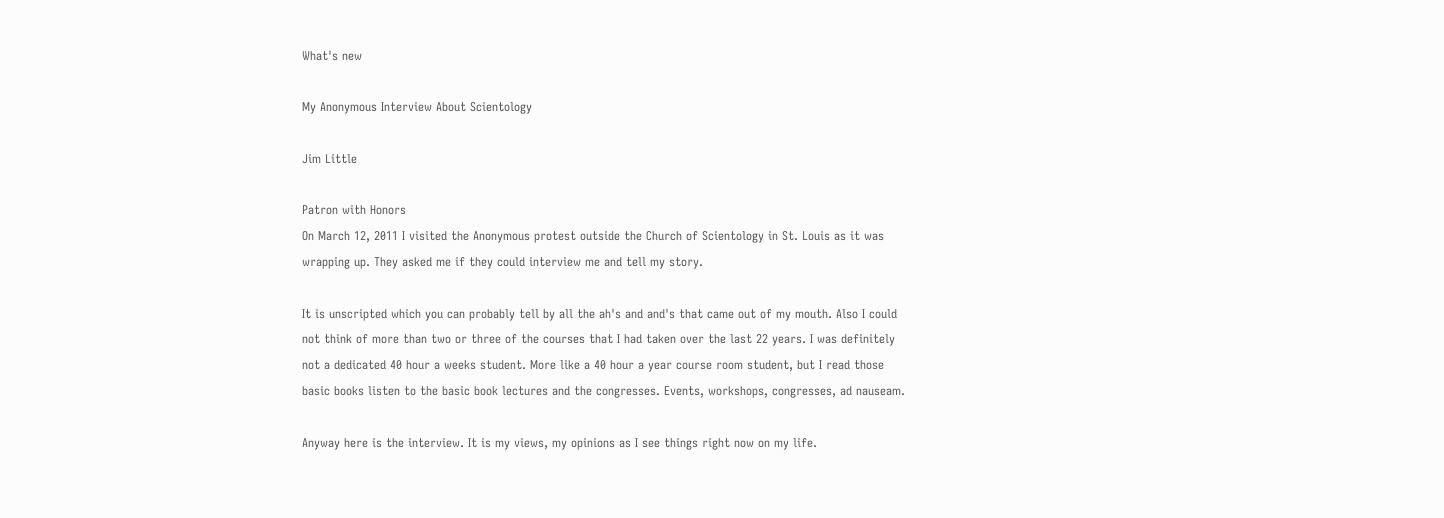What's new

My Anonymous Interview About Scientology

Jim Little

Patron with Honors
On March 12, 2011 I visited the Anonymous protest outside the Church of Scientology in St. Louis as it was wrapping up. They asked me if they could interview me and tell my story.

It is unscripted which you can probably tell by all the ah's and and's that came out of my mouth. Also I could not think of more than two or three of the courses that I had taken over the last 22 years. I was definitely not a dedicated 40 hour a weeks student. More like a 40 hour a year course room student, but I read those basic books listen to the basic book lectures and the congresses. Events, workshops, congresses, ad nauseam.

Anyway here is the interview. It is my views, my opinions as I see things right now on my life.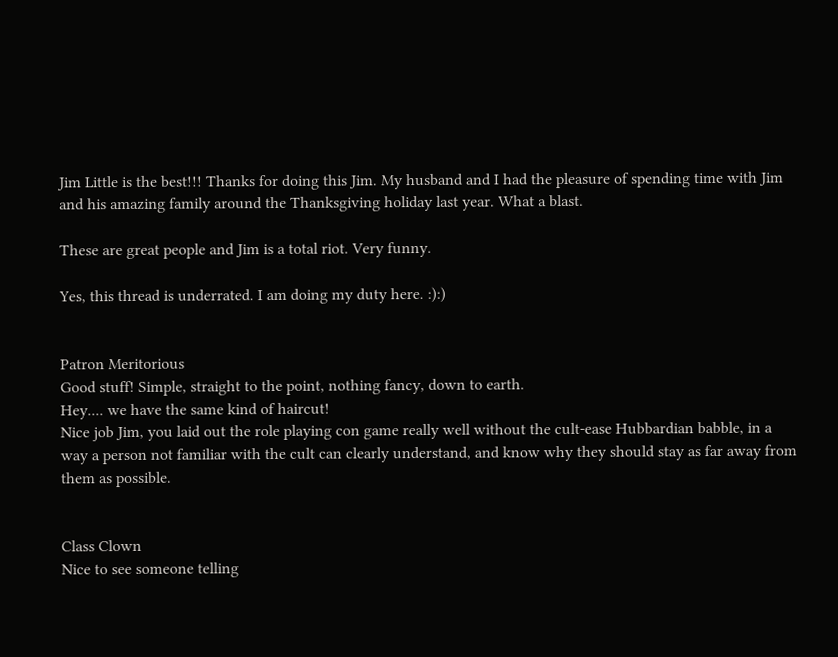Jim Little is the best!!! Thanks for doing this Jim. My husband and I had the pleasure of spending time with Jim and his amazing family around the Thanksgiving holiday last year. What a blast.

These are great people and Jim is a total riot. Very funny.

Yes, this thread is underrated. I am doing my duty here. :):)


Patron Meritorious
Good stuff! Simple, straight to the point, nothing fancy, down to earth.
Hey.... we have the same kind of haircut!
Nice job Jim, you laid out the role playing con game really well without the cult-ease Hubbardian babble, in a way a person not familiar with the cult can clearly understand, and know why they should stay as far away from them as possible.


Class Clown
Nice to see someone telling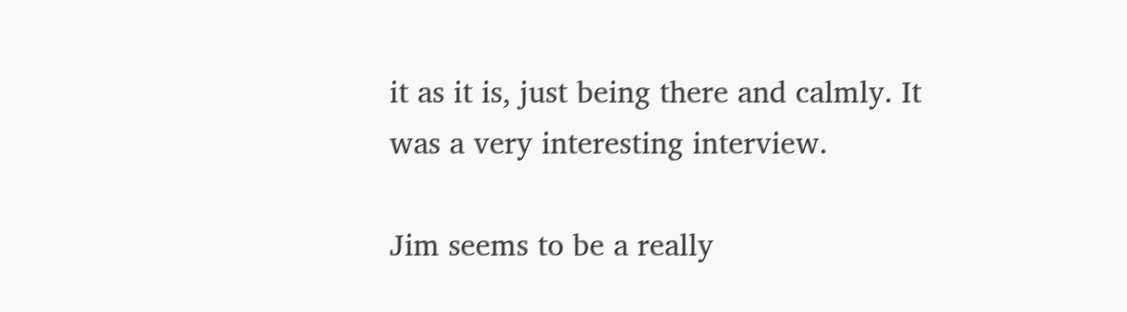it as it is, just being there and calmly. It was a very interesting interview.

Jim seems to be a really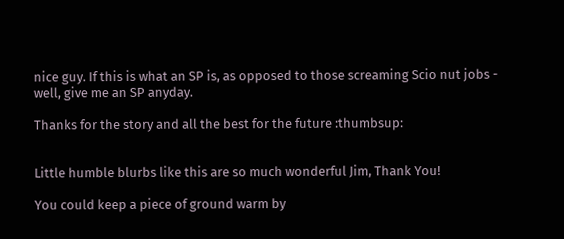nice guy. If this is what an SP is, as opposed to those screaming Scio nut jobs - well, give me an SP anyday.

Thanks for the story and all the best for the future :thumbsup:


Little humble blurbs like this are so much wonderful Jim, Thank You!

You could keep a piece of ground warm by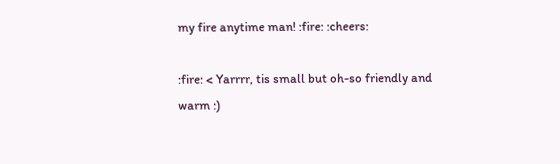my fire anytime man! :fire: :cheers:

:fire: < Yarrrr, tis small but oh-so friendly and warm :)